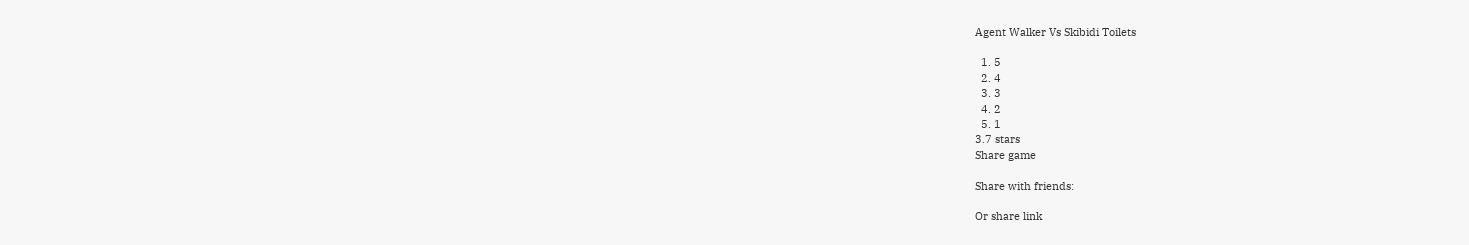Agent Walker Vs Skibidi Toilets

  1. 5
  2. 4
  3. 3
  4. 2
  5. 1
3.7 stars
Share game

Share with friends:

Or share link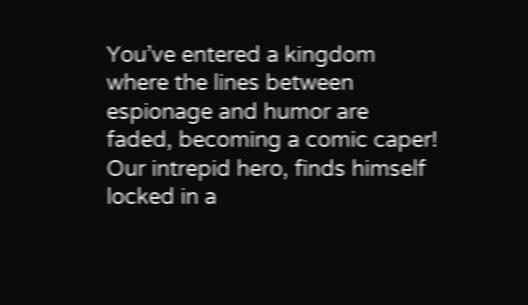You’ve entered a kingdom where the lines between espionage and humor are faded, becoming a comic caper! Our intrepid hero, finds himself locked in a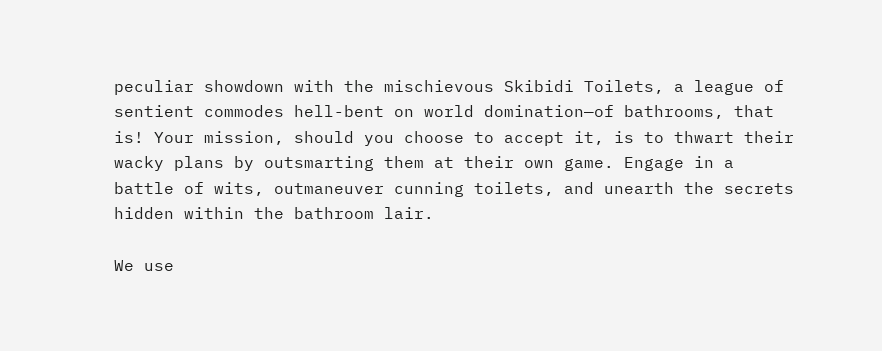peculiar showdown with the mischievous Skibidi Toilets, a league of sentient commodes hell-bent on world domination—of bathrooms, that is! Your mission, should you choose to accept it, is to thwart their wacky plans by outsmarting them at their own game. Engage in a battle of wits, outmaneuver cunning toilets, and unearth the secrets hidden within the bathroom lair.

We use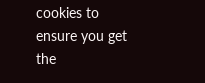cookies to ensure you get the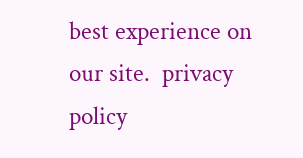best experience on our site.  privacy policy